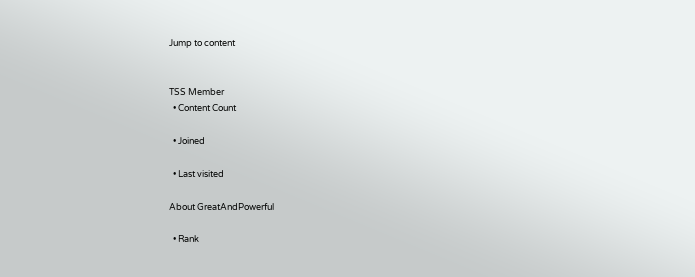Jump to content


TSS Member
  • Content Count

  • Joined

  • Last visited

About GreatAndPowerful

  • Rank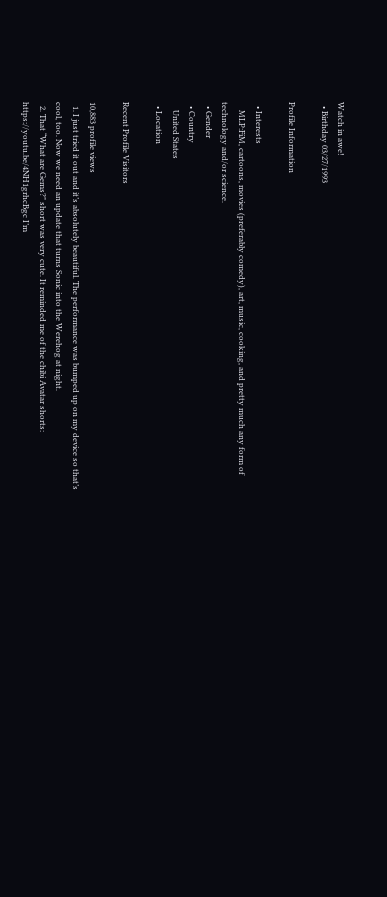Watch in awe!
  • Birthday 03/27/1993

Profile Information

  • Interests
    MLP:FiM, cartoons, movies (preferably comedy), art, music, cooking, and pretty much any form of technology and/or science.
  • Gender
  • Country
    United States
  • Location

Recent Profile Visitors

10,883 profile views
  1. I just tried it out and it’s absolutely beautiful. The performance was bumped up on my device so that’s cool, too. Now we need an update that turns Sonic into the Werehog at night.
  2. That “What are Gems?" short was very cute. It reminded me of the chibi Avatar shorts: https://youtu.be/4NH1grhcBgc I’m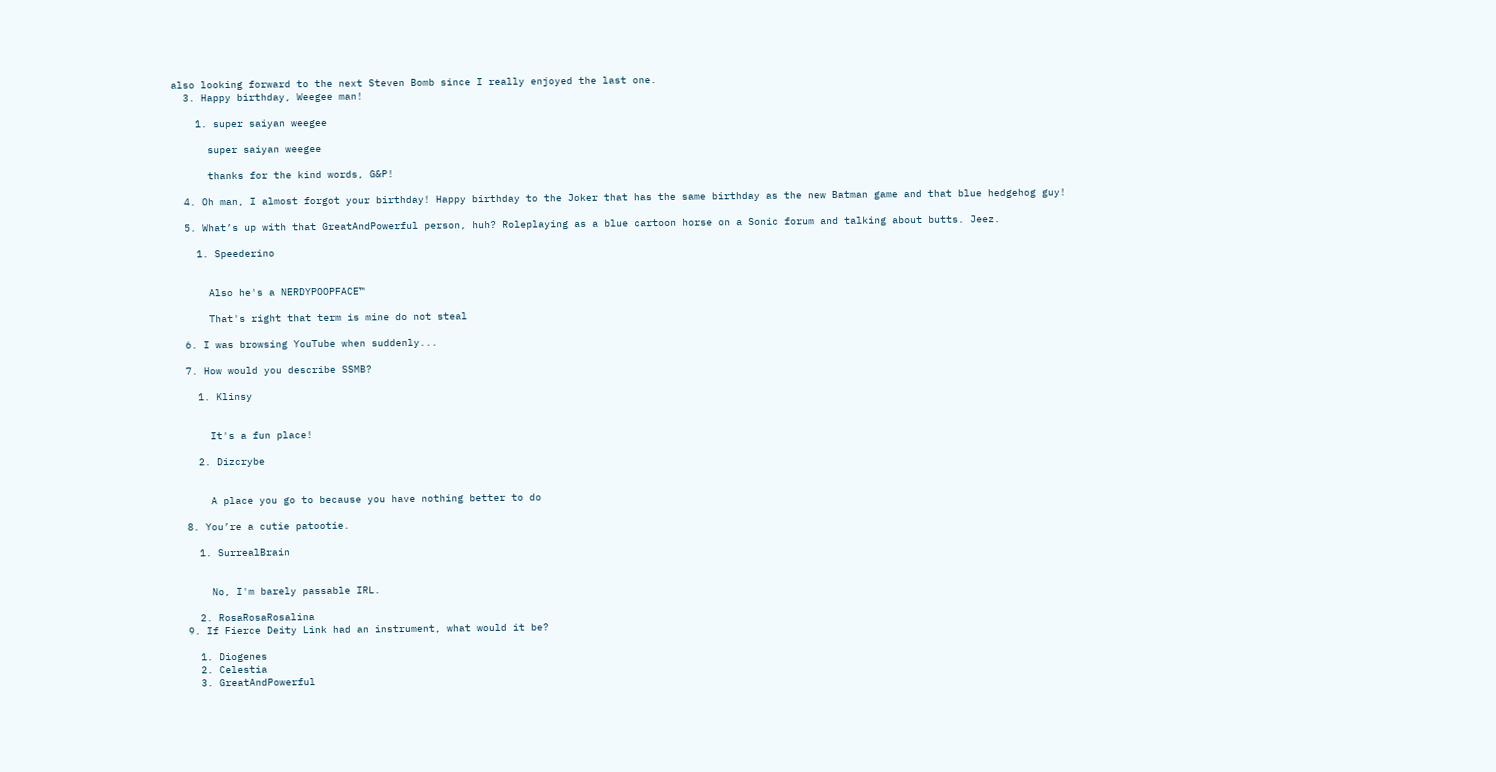also looking forward to the next Steven Bomb since I really enjoyed the last one.
  3. Happy birthday, Weegee man!

    1. super saiyan weegee

      super saiyan weegee

      thanks for the kind words, G&P!

  4. Oh man, I almost forgot your birthday! Happy birthday to the Joker that has the same birthday as the new Batman game and that blue hedgehog guy!

  5. What’s up with that GreatAndPowerful person, huh? Roleplaying as a blue cartoon horse on a Sonic forum and talking about butts. Jeez.

    1. Speederino


      Also he's a NERDYPOOPFACE™

      That's right that term is mine do not steal

  6. I was browsing YouTube when suddenly...

  7. How would you describe SSMB?

    1. Klinsy


      It's a fun place!

    2. Dizcrybe


      A place you go to because you have nothing better to do

  8. You’re a cutie patootie.

    1. SurrealBrain


      No, I'm barely passable IRL.

    2. RosaRosaRosalina
  9. If Fierce Deity Link had an instrument, what would it be?

    1. Diogenes
    2. Celestia
    3. GreatAndPowerful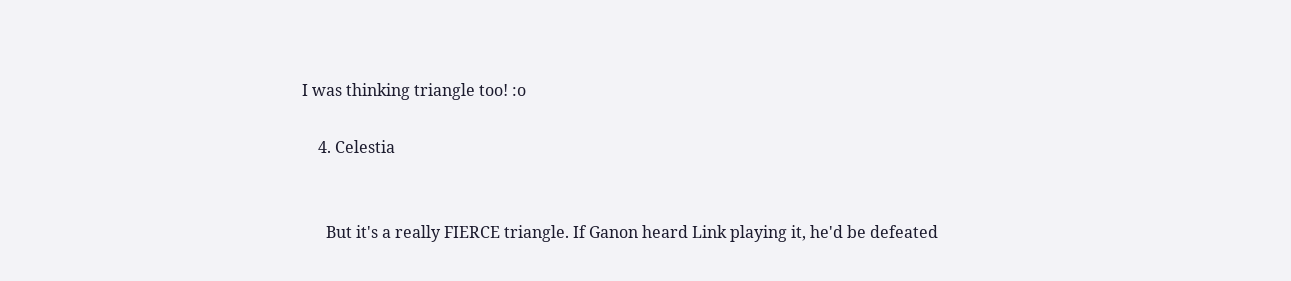I was thinking triangle too! :o

    4. Celestia


      But it's a really FIERCE triangle. If Ganon heard Link playing it, he'd be defeated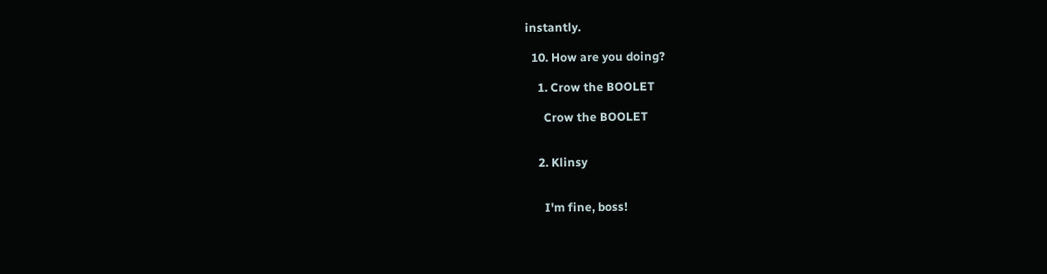instantly.

  10. How are you doing?

    1. Crow the BOOLET

      Crow the BOOLET


    2. Klinsy


      I'm fine, boss!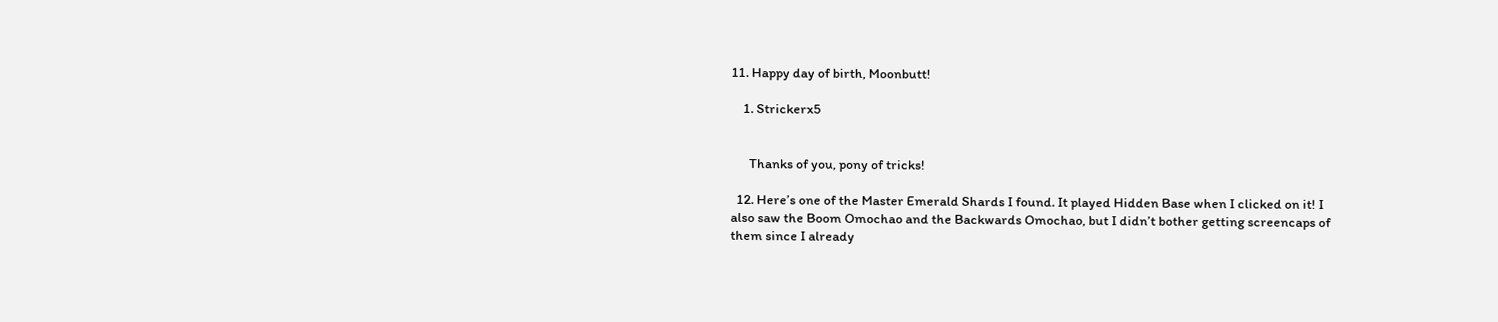11. Happy day of birth, Moonbutt!

    1. Strickerx5


      Thanks of you, pony of tricks!

  12. Here’s one of the Master Emerald Shards I found. It played Hidden Base when I clicked on it! I also saw the Boom Omochao and the Backwards Omochao, but I didn’t bother getting screencaps of them since I already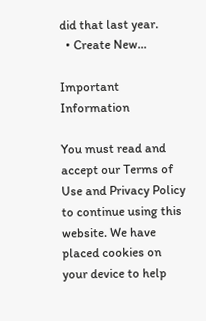did that last year.
  • Create New...

Important Information

You must read and accept our Terms of Use and Privacy Policy to continue using this website. We have placed cookies on your device to help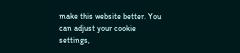make this website better. You can adjust your cookie settings,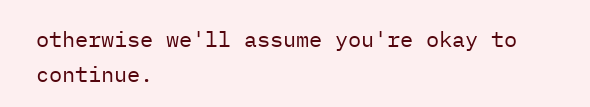otherwise we'll assume you're okay to continue.